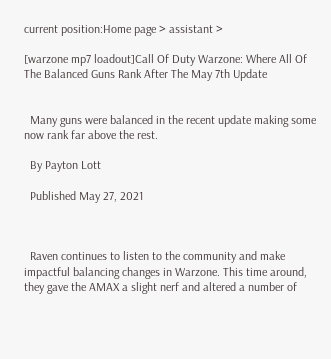current position:Home page > assistant >

[warzone mp7 loadout]Call Of Duty Warzone: Where All Of The Balanced Guns Rank After The May 7th Update


  Many guns were balanced in the recent update making some now rank far above the rest.

  By Payton Lott

  Published May 27, 2021



  Raven continues to listen to the community and make impactful balancing changes in Warzone. This time around, they gave the AMAX a slight nerf and altered a number of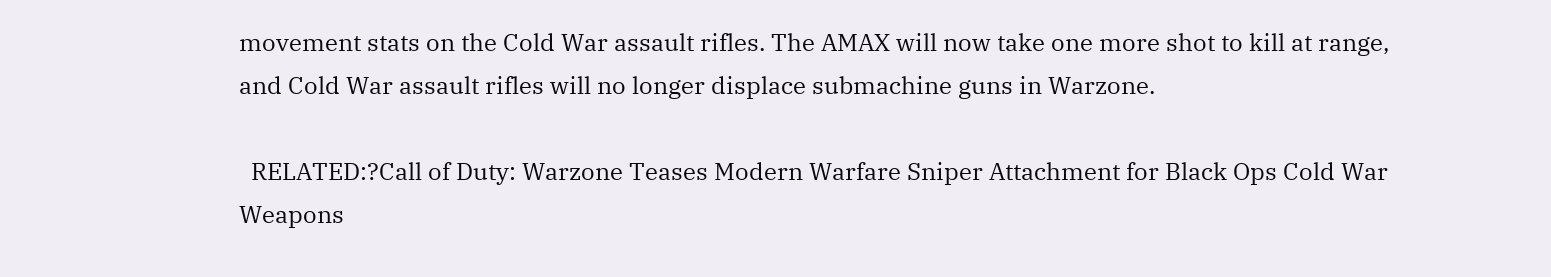movement stats on the Cold War assault rifles. The AMAX will now take one more shot to kill at range, and Cold War assault rifles will no longer displace submachine guns in Warzone.

  RELATED:?Call of Duty: Warzone Teases Modern Warfare Sniper Attachment for Black Ops Cold War Weapons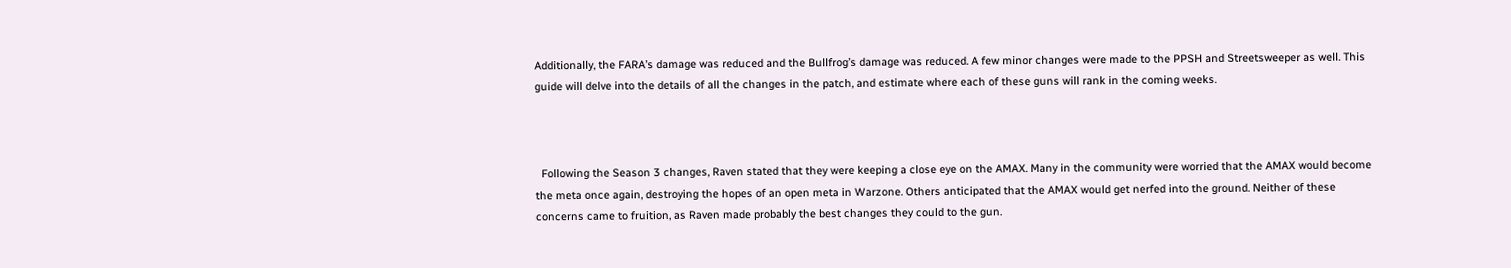Additionally, the FARA’s damage was reduced and the Bullfrog’s damage was reduced. A few minor changes were made to the PPSH and Streetsweeper as well. This guide will delve into the details of all the changes in the patch, and estimate where each of these guns will rank in the coming weeks.



  Following the Season 3 changes, Raven stated that they were keeping a close eye on the AMAX. Many in the community were worried that the AMAX would become the meta once again, destroying the hopes of an open meta in Warzone. Others anticipated that the AMAX would get nerfed into the ground. Neither of these concerns came to fruition, as Raven made probably the best changes they could to the gun.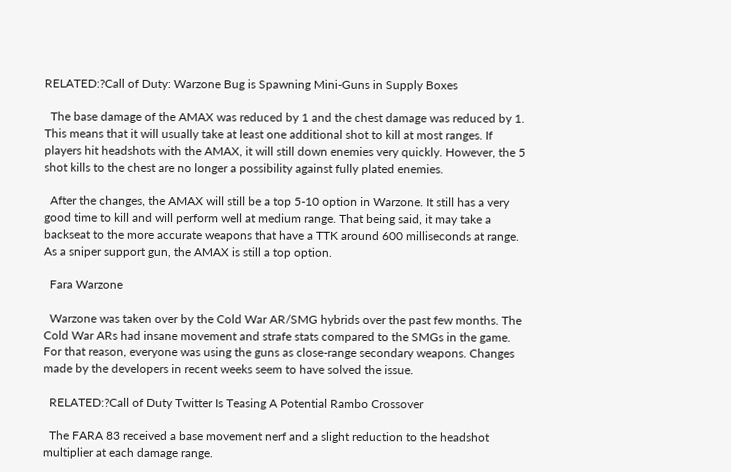RELATED:?Call of Duty: Warzone Bug is Spawning Mini-Guns in Supply Boxes

  The base damage of the AMAX was reduced by 1 and the chest damage was reduced by 1. This means that it will usually take at least one additional shot to kill at most ranges. If players hit headshots with the AMAX, it will still down enemies very quickly. However, the 5 shot kills to the chest are no longer a possibility against fully plated enemies.

  After the changes, the AMAX will still be a top 5-10 option in Warzone. It still has a very good time to kill and will perform well at medium range. That being said, it may take a backseat to the more accurate weapons that have a TTK around 600 milliseconds at range. As a sniper support gun, the AMAX is still a top option.

  Fara Warzone

  Warzone was taken over by the Cold War AR/SMG hybrids over the past few months. The Cold War ARs had insane movement and strafe stats compared to the SMGs in the game. For that reason, everyone was using the guns as close-range secondary weapons. Changes made by the developers in recent weeks seem to have solved the issue.

  RELATED:?Call of Duty Twitter Is Teasing A Potential Rambo Crossover

  The FARA 83 received a base movement nerf and a slight reduction to the headshot multiplier at each damage range.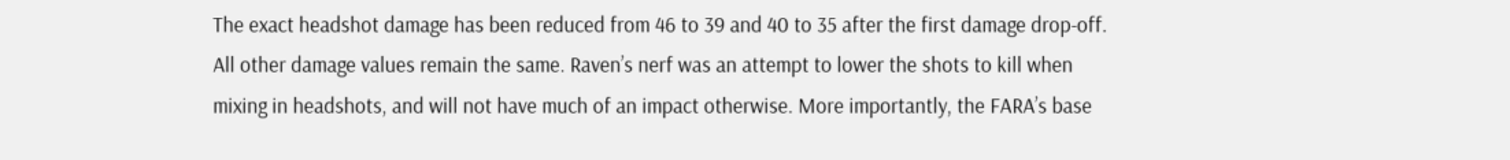The exact headshot damage has been reduced from 46 to 39 and 40 to 35 after the first damage drop-off. All other damage values remain the same. Raven’s nerf was an attempt to lower the shots to kill when mixing in headshots, and will not have much of an impact otherwise. More importantly, the FARA’s base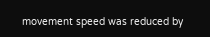movement speed was reduced by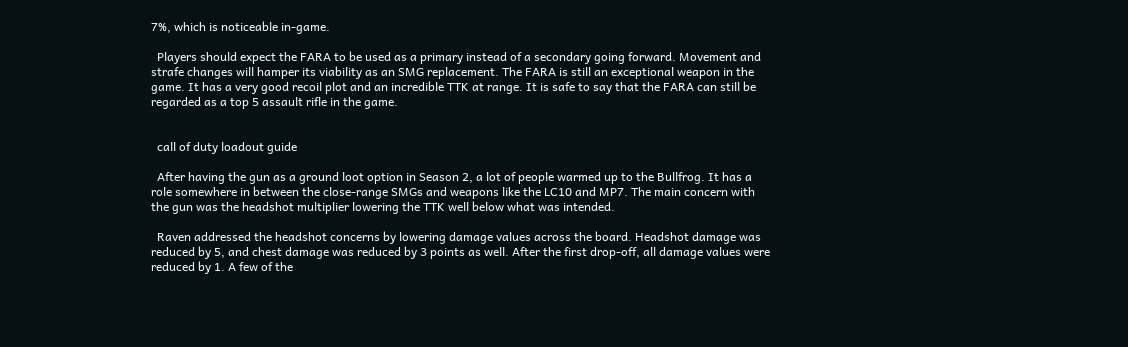7%, which is noticeable in-game.

  Players should expect the FARA to be used as a primary instead of a secondary going forward. Movement and strafe changes will hamper its viability as an SMG replacement. The FARA is still an exceptional weapon in the game. It has a very good recoil plot and an incredible TTK at range. It is safe to say that the FARA can still be regarded as a top 5 assault rifle in the game.


  call of duty loadout guide

  After having the gun as a ground loot option in Season 2, a lot of people warmed up to the Bullfrog. It has a role somewhere in between the close-range SMGs and weapons like the LC10 and MP7. The main concern with the gun was the headshot multiplier lowering the TTK well below what was intended.

  Raven addressed the headshot concerns by lowering damage values across the board. Headshot damage was reduced by 5, and chest damage was reduced by 3 points as well. After the first drop-off, all damage values were reduced by 1. A few of the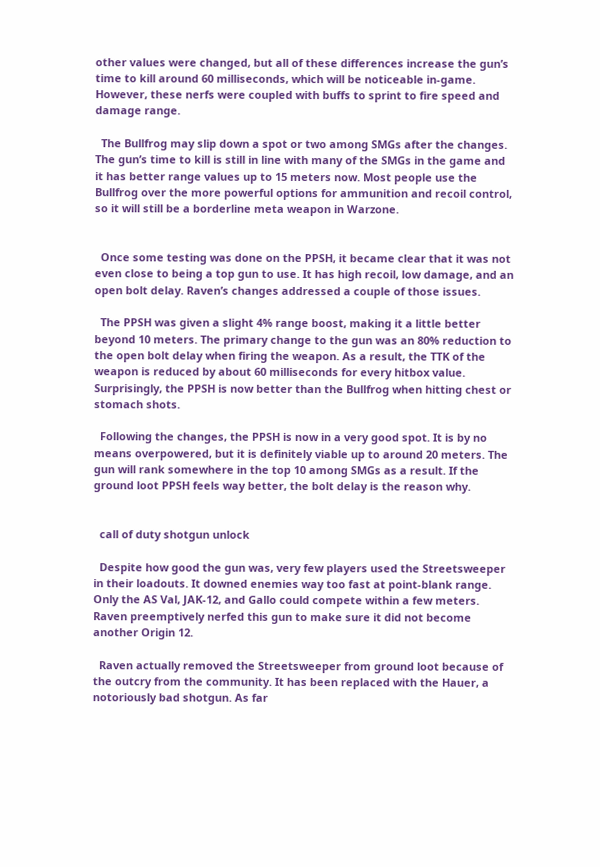other values were changed, but all of these differences increase the gun’s time to kill around 60 milliseconds, which will be noticeable in-game. However, these nerfs were coupled with buffs to sprint to fire speed and damage range.

  The Bullfrog may slip down a spot or two among SMGs after the changes. The gun’s time to kill is still in line with many of the SMGs in the game and it has better range values up to 15 meters now. Most people use the Bullfrog over the more powerful options for ammunition and recoil control, so it will still be a borderline meta weapon in Warzone.


  Once some testing was done on the PPSH, it became clear that it was not even close to being a top gun to use. It has high recoil, low damage, and an open bolt delay. Raven’s changes addressed a couple of those issues.

  The PPSH was given a slight 4% range boost, making it a little better beyond 10 meters. The primary change to the gun was an 80% reduction to the open bolt delay when firing the weapon. As a result, the TTK of the weapon is reduced by about 60 milliseconds for every hitbox value. Surprisingly, the PPSH is now better than the Bullfrog when hitting chest or stomach shots.

  Following the changes, the PPSH is now in a very good spot. It is by no means overpowered, but it is definitely viable up to around 20 meters. The gun will rank somewhere in the top 10 among SMGs as a result. If the ground loot PPSH feels way better, the bolt delay is the reason why.


  call of duty shotgun unlock

  Despite how good the gun was, very few players used the Streetsweeper in their loadouts. It downed enemies way too fast at point-blank range. Only the AS Val, JAK-12, and Gallo could compete within a few meters. Raven preemptively nerfed this gun to make sure it did not become another Origin 12.

  Raven actually removed the Streetsweeper from ground loot because of the outcry from the community. It has been replaced with the Hauer, a notoriously bad shotgun. As far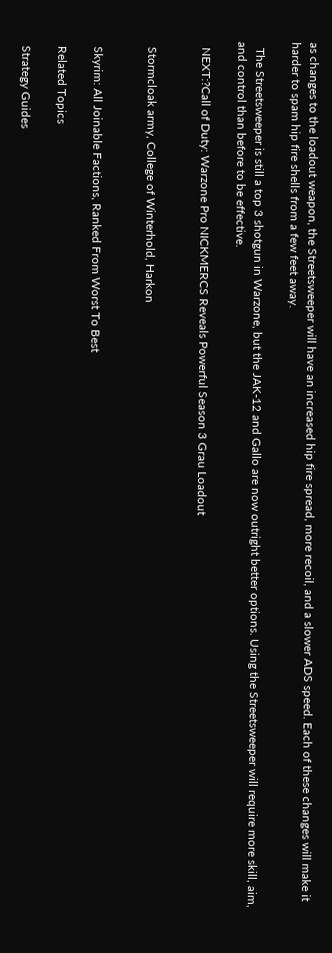as changes to the loadout weapon, the Streetsweeper will have an increased hip fire spread, more recoil, and a slower ADS speed. Each of these changes will make it harder to spam hip fire shells from a few feet away.

  The Streetsweeper is still a top 3 shotgun in Warzone, but the JAK-12 and Gallo are now outright better options. Using the Streetsweeper will require more skill, aim, and control than before to be effective.

  NEXT:?Call of Duty: Warzone Pro NICKMERCS Reveals Powerful Season 3 Grau Loadout


  Stormcloak army, College of Winterhold, Harkon


  Skyrim: All Joinable Factions, Ranked From Worst To Best

  Related Topics

  Strategy Guides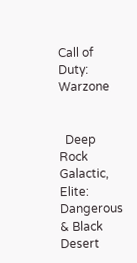Call of Duty: Warzone


  Deep Rock Galactic, Elite: Dangerous & Black Desert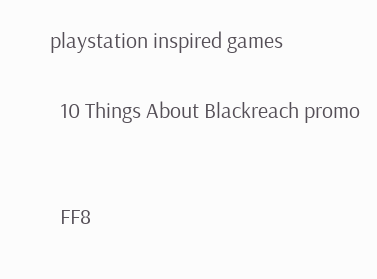playstation inspired games

  10 Things About Blackreach promo


  FF8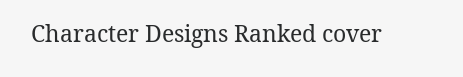Character Designs Ranked cover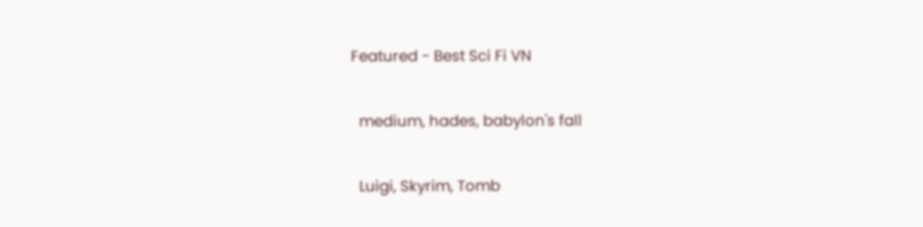Featured - Best Sci Fi VN

  medium, hades, babylon's fall

  Luigi, Skyrim, Tomb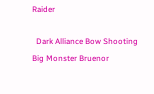Raider

  Dark Alliance Bow Shooting Big Monster Bruenor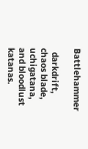Battlehammer

  darkdrift, chaos blade, uchigatana, and bloodlust katanas.